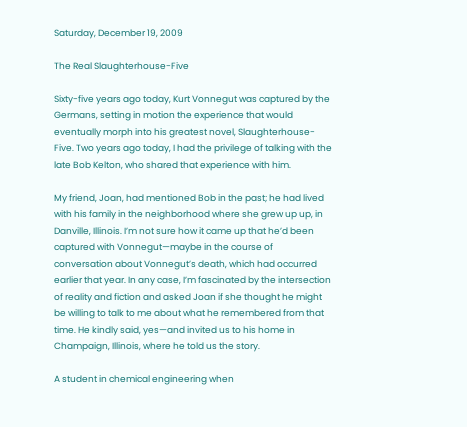Saturday, December 19, 2009

The Real Slaughterhouse-Five

Sixty-five years ago today, Kurt Vonnegut was captured by the Germans, setting in motion the experience that would eventually morph into his greatest novel, Slaughterhouse-Five. Two years ago today, I had the privilege of talking with the late Bob Kelton, who shared that experience with him.

My friend, Joan, had mentioned Bob in the past; he had lived with his family in the neighborhood where she grew up up, in Danville, Illinois. I’m not sure how it came up that he’d been captured with Vonnegut—maybe in the course of conversation about Vonnegut’s death, which had occurred earlier that year. In any case, I’m fascinated by the intersection of reality and fiction and asked Joan if she thought he might be willing to talk to me about what he remembered from that time. He kindly said, yes—and invited us to his home in Champaign, Illinois, where he told us the story.

A student in chemical engineering when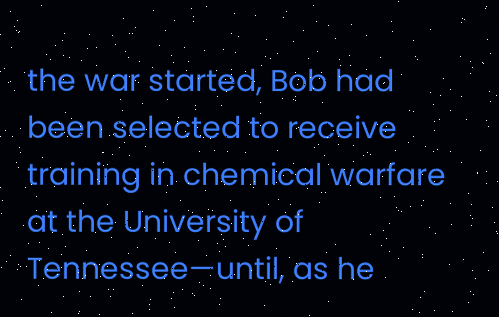the war started, Bob had been selected to receive training in chemical warfare at the University of Tennessee—until, as he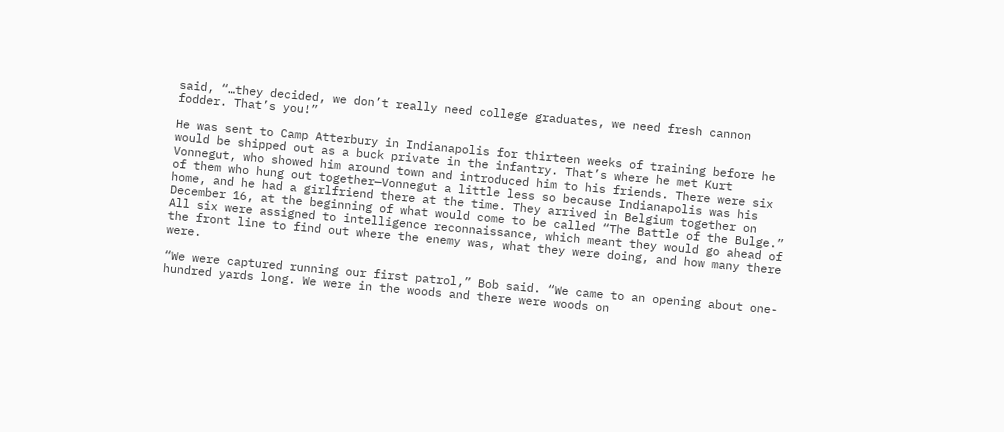said, “…they decided, we don’t really need college graduates, we need fresh cannon fodder. That’s you!”

He was sent to Camp Atterbury in Indianapolis for thirteen weeks of training before he would be shipped out as a buck private in the infantry. That’s where he met Kurt Vonnegut, who showed him around town and introduced him to his friends. There were six of them who hung out together—Vonnegut a little less so because Indianapolis was his home, and he had a girlfriend there at the time. They arrived in Belgium together on December 16, at the beginning of what would come to be called “The Battle of the Bulge.” All six were assigned to intelligence reconnaissance, which meant they would go ahead of the front line to find out where the enemy was, what they were doing, and how many there were.

“We were captured running our first patrol,” Bob said. “We came to an opening about one-hundred yards long. We were in the woods and there were woods on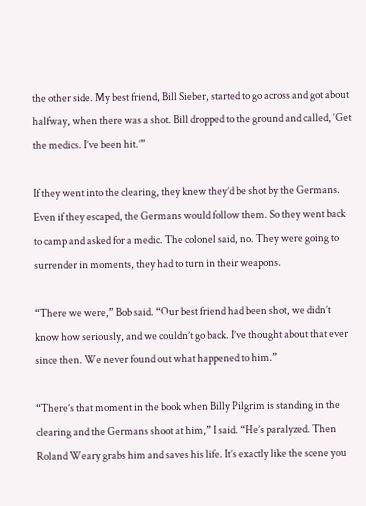the other side. My best friend, Bill Sieber, started to go across and got about halfway, when there was a shot. Bill dropped to the ground and called, ‘Get the medics. I’ve been hit.’”

If they went into the clearing, they knew they’d be shot by the Germans. Even if they escaped, the Germans would follow them. So they went back to camp and asked for a medic. The colonel said, no. They were going to surrender in moments, they had to turn in their weapons.

“There we were,” Bob said. “Our best friend had been shot, we didn’t know how seriously, and we couldn’t go back. I’ve thought about that ever since then. We never found out what happened to him.”

“There’s that moment in the book when Billy Pilgrim is standing in the clearing and the Germans shoot at him,” I said. “He’s paralyzed. Then Roland Weary grabs him and saves his life. It’s exactly like the scene you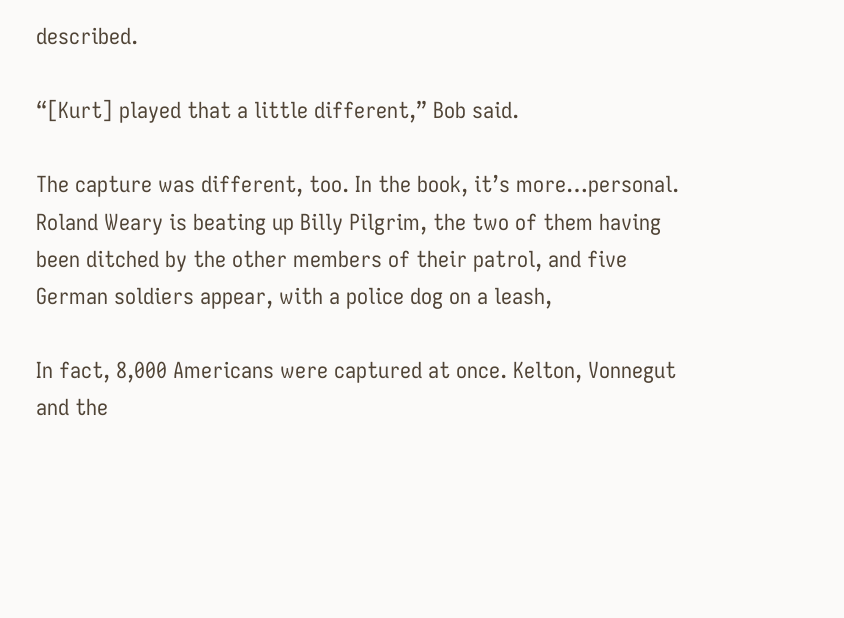described.

“[Kurt] played that a little different,” Bob said.

The capture was different, too. In the book, it’s more…personal. Roland Weary is beating up Billy Pilgrim, the two of them having been ditched by the other members of their patrol, and five German soldiers appear, with a police dog on a leash,

In fact, 8,000 Americans were captured at once. Kelton, Vonnegut and the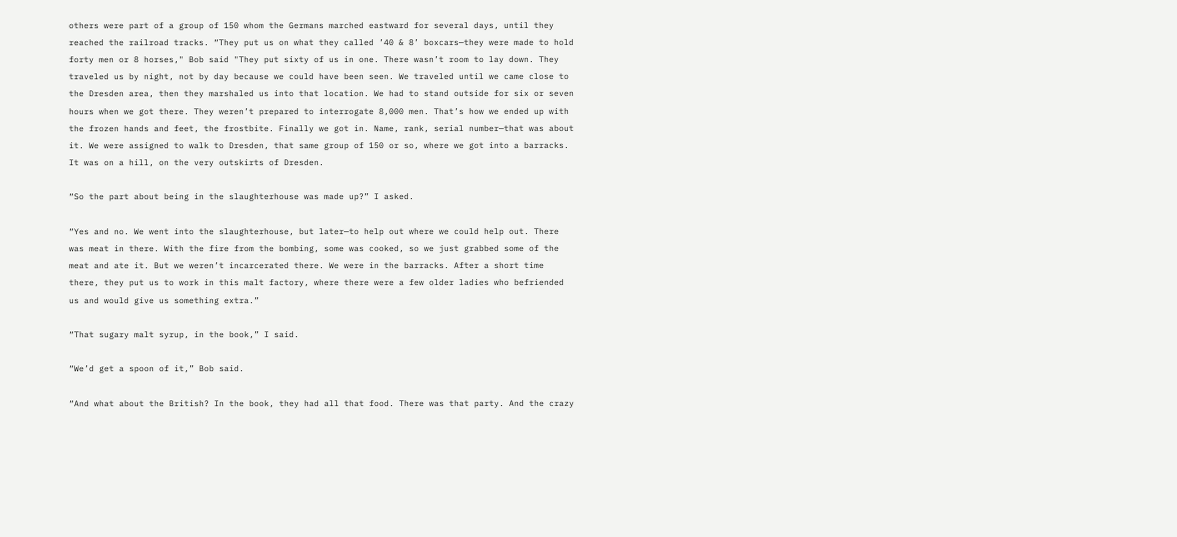others were part of a group of 150 whom the Germans marched eastward for several days, until they reached the railroad tracks. “They put us on what they called ’40 & 8’ boxcars—they were made to hold forty men or 8 horses," Bob said "They put sixty of us in one. There wasn’t room to lay down. They traveled us by night, not by day because we could have been seen. We traveled until we came close to the Dresden area, then they marshaled us into that location. We had to stand outside for six or seven hours when we got there. They weren’t prepared to interrogate 8,000 men. That’s how we ended up with the frozen hands and feet, the frostbite. Finally we got in. Name, rank, serial number—that was about it. We were assigned to walk to Dresden, that same group of 150 or so, where we got into a barracks. It was on a hill, on the very outskirts of Dresden.

“So the part about being in the slaughterhouse was made up?” I asked.

“Yes and no. We went into the slaughterhouse, but later—to help out where we could help out. There was meat in there. With the fire from the bombing, some was cooked, so we just grabbed some of the meat and ate it. But we weren’t incarcerated there. We were in the barracks. After a short time there, they put us to work in this malt factory, where there were a few older ladies who befriended us and would give us something extra.”

“That sugary malt syrup, in the book,” I said.

“We’d get a spoon of it,” Bob said.

“And what about the British? In the book, they had all that food. There was that party. And the crazy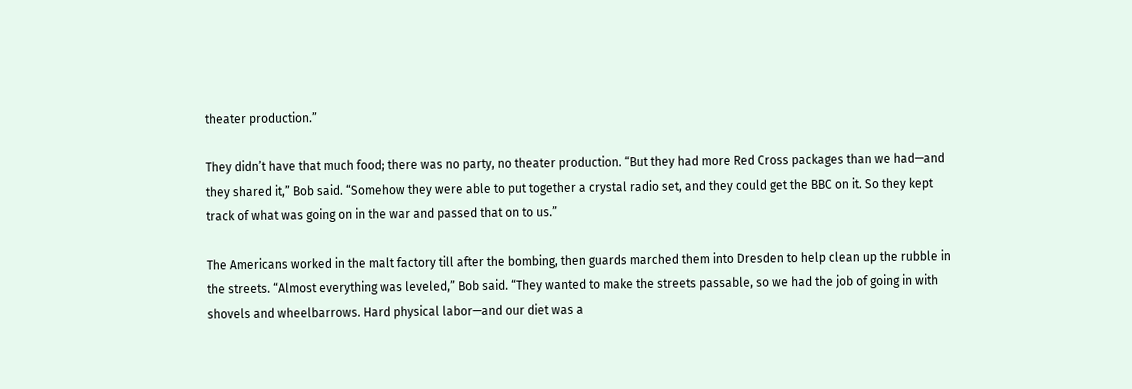theater production.”

They didn’t have that much food; there was no party, no theater production. “But they had more Red Cross packages than we had—and they shared it,” Bob said. “Somehow they were able to put together a crystal radio set, and they could get the BBC on it. So they kept track of what was going on in the war and passed that on to us.”

The Americans worked in the malt factory till after the bombing, then guards marched them into Dresden to help clean up the rubble in the streets. “Almost everything was leveled,” Bob said. “They wanted to make the streets passable, so we had the job of going in with shovels and wheelbarrows. Hard physical labor—and our diet was a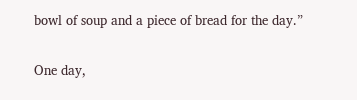bowl of soup and a piece of bread for the day.”

One day,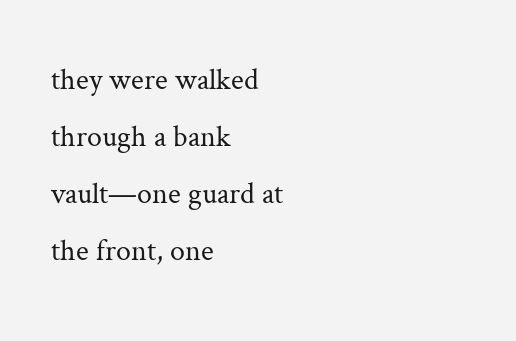they were walked through a bank vault—one guard at the front, one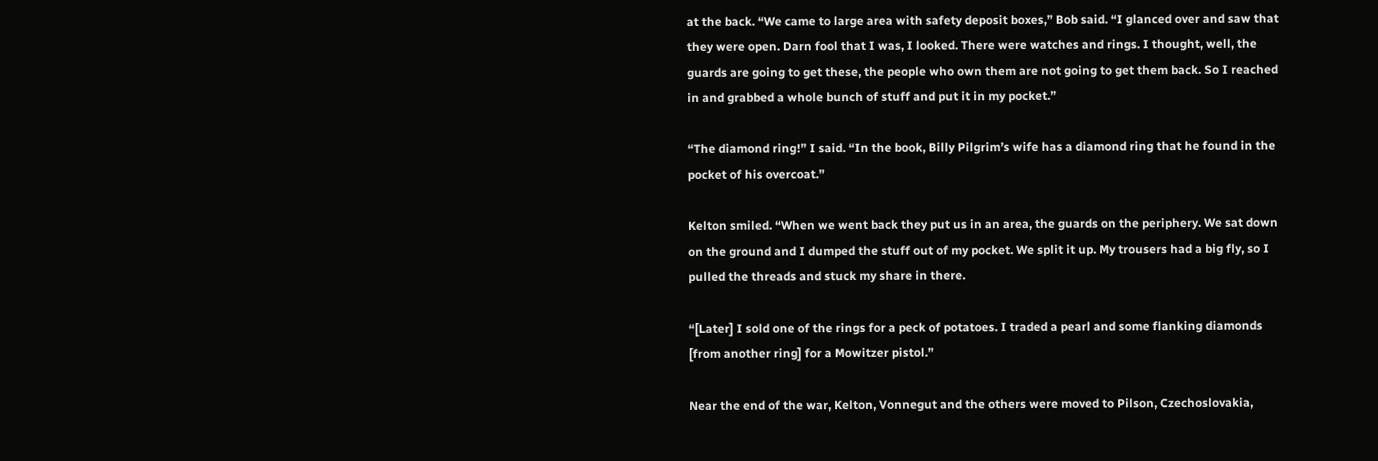at the back. “We came to large area with safety deposit boxes,” Bob said. “I glanced over and saw that they were open. Darn fool that I was, I looked. There were watches and rings. I thought, well, the guards are going to get these, the people who own them are not going to get them back. So I reached in and grabbed a whole bunch of stuff and put it in my pocket.”

“The diamond ring!” I said. “In the book, Billy Pilgrim’s wife has a diamond ring that he found in the pocket of his overcoat.”

Kelton smiled. “When we went back they put us in an area, the guards on the periphery. We sat down on the ground and I dumped the stuff out of my pocket. We split it up. My trousers had a big fly, so I pulled the threads and stuck my share in there.

“[Later] I sold one of the rings for a peck of potatoes. I traded a pearl and some flanking diamonds [from another ring] for a Mowitzer pistol.”

Near the end of the war, Kelton, Vonnegut and the others were moved to Pilson, Czechoslovakia,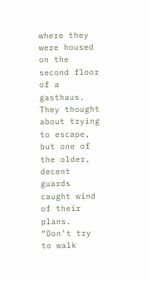where they were housed on the second floor of a gasthaus. They thought about trying to escape, but one of the older, decent guards caught wind of their plans. “Don’t try to walk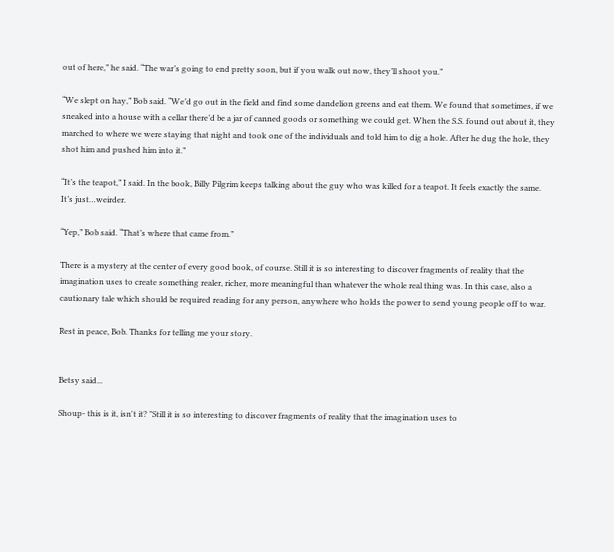out of here,” he said. “The war’s going to end pretty soon, but if you walk out now, they’ll shoot you.”

“We slept on hay,” Bob said. “We’d go out in the field and find some dandelion greens and eat them. We found that sometimes, if we sneaked into a house with a cellar there’d be a jar of canned goods or something we could get. When the S.S. found out about it, they marched to where we were staying that night and took one of the individuals and told him to dig a hole. After he dug the hole, they shot him and pushed him into it.”

“It’s the teapot,” I said. In the book, Billy Pilgrim keeps talking about the guy who was killed for a teapot. It feels exactly the same. It’s just…weirder.

“Yep,” Bob said. “That’s where that came from.”

There is a mystery at the center of every good book, of course. Still it is so interesting to discover fragments of reality that the imagination uses to create something realer, richer, more meaningful than whatever the whole real thing was. In this case, also a cautionary tale which should be required reading for any person, anywhere who holds the power to send young people off to war.

Rest in peace, Bob. Thanks for telling me your story.


Betsy said...

Shoup- this is it, isn't it? "Still it is so interesting to discover fragments of reality that the imagination uses to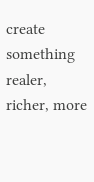create something realer, richer, more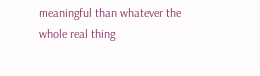meaningful than whatever the whole real thing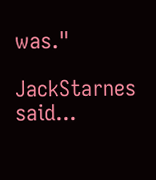was."

JackStarnes said...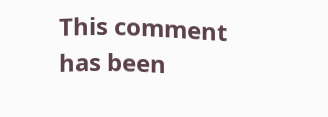This comment has been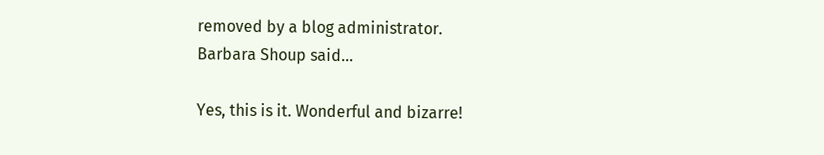removed by a blog administrator.
Barbara Shoup said...

Yes, this is it. Wonderful and bizarre!